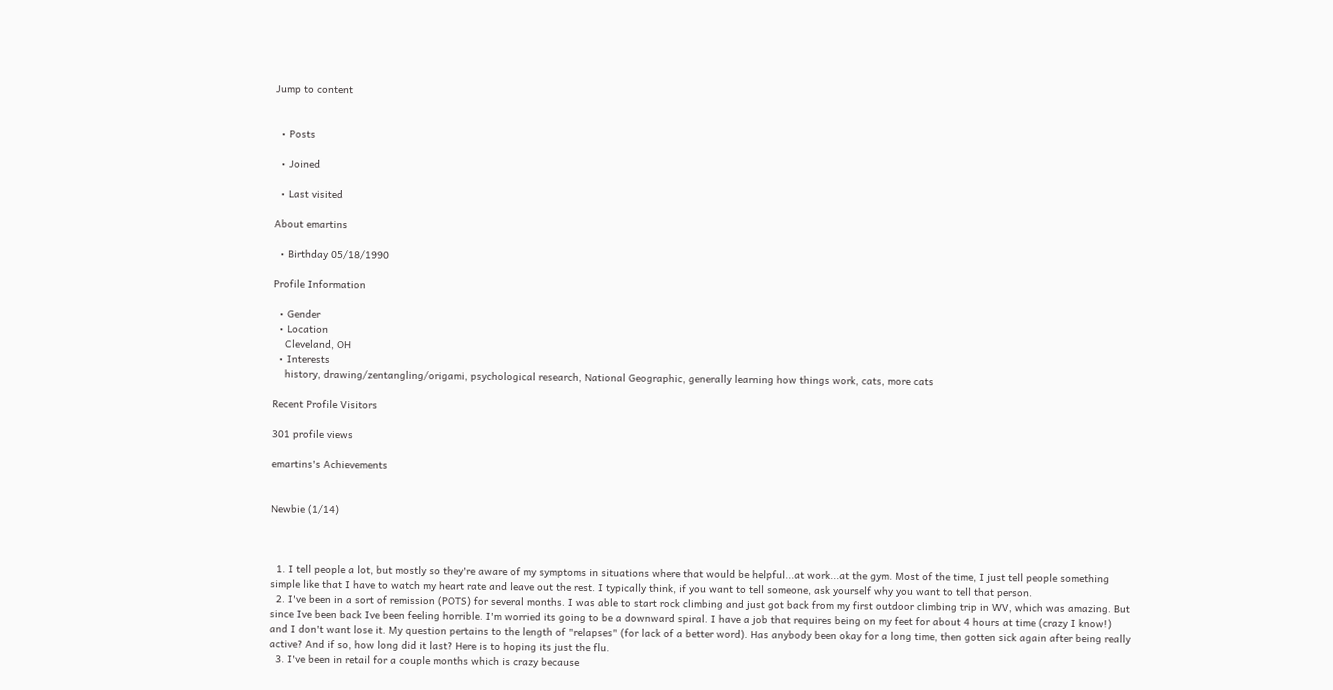Jump to content


  • Posts

  • Joined

  • Last visited

About emartins

  • Birthday 05/18/1990

Profile Information

  • Gender
  • Location
    Cleveland, OH
  • Interests
    history, drawing/zentangling/origami, psychological research, National Geographic, generally learning how things work, cats, more cats

Recent Profile Visitors

301 profile views

emartins's Achievements


Newbie (1/14)



  1. I tell people a lot, but mostly so they're aware of my symptoms in situations where that would be helpful...at work...at the gym. Most of the time, I just tell people something simple like that I have to watch my heart rate and leave out the rest. I typically think, if you want to tell someone, ask yourself why you want to tell that person.
  2. I've been in a sort of remission (POTS) for several months. I was able to start rock climbing and just got back from my first outdoor climbing trip in WV, which was amazing. But since Ive been back Ive been feeling horrible. I'm worried its going to be a downward spiral. I have a job that requires being on my feet for about 4 hours at time (crazy I know!) and I don't want lose it. My question pertains to the length of "relapses" (for lack of a better word). Has anybody been okay for a long time, then gotten sick again after being really active? And if so, how long did it last? Here is to hoping its just the flu.
  3. I've been in retail for a couple months which is crazy because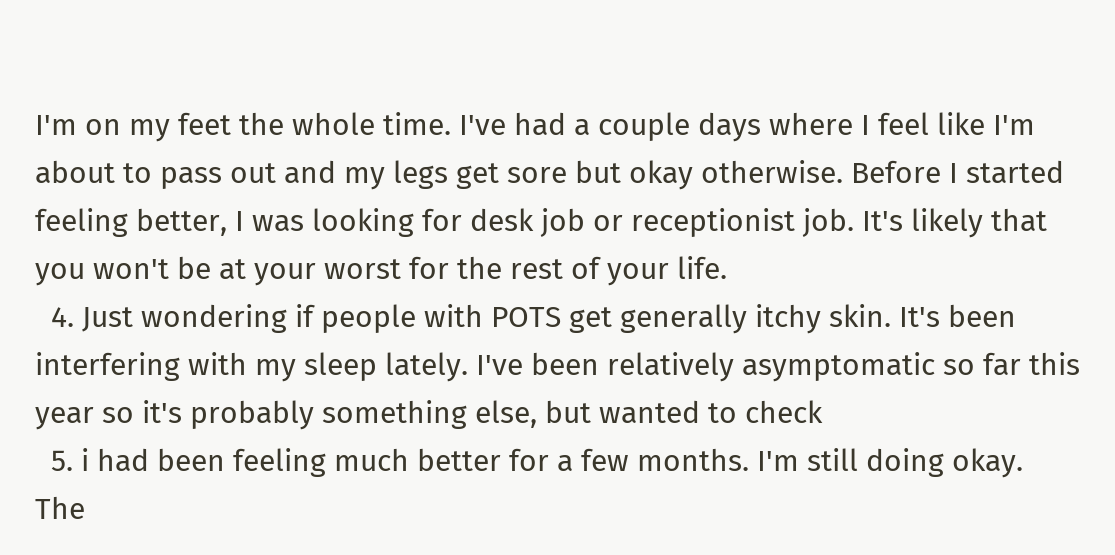I'm on my feet the whole time. I've had a couple days where I feel like I'm about to pass out and my legs get sore but okay otherwise. Before I started feeling better, I was looking for desk job or receptionist job. It's likely that you won't be at your worst for the rest of your life.
  4. Just wondering if people with POTS get generally itchy skin. It's been interfering with my sleep lately. I've been relatively asymptomatic so far this year so it's probably something else, but wanted to check
  5. i had been feeling much better for a few months. I'm still doing okay. The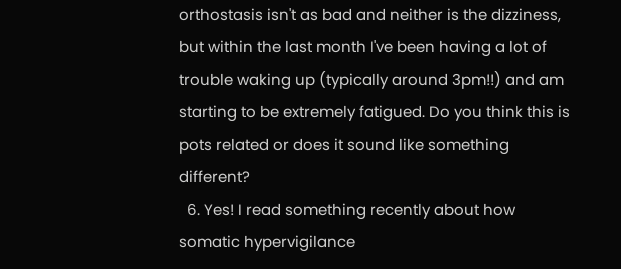orthostasis isn't as bad and neither is the dizziness, but within the last month I've been having a lot of trouble waking up (typically around 3pm!!) and am starting to be extremely fatigued. Do you think this is pots related or does it sound like something different?
  6. Yes! I read something recently about how somatic hypervigilance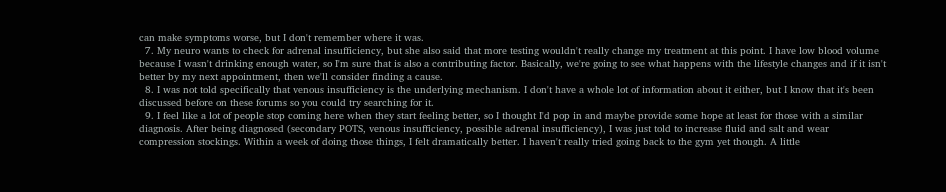can make symptoms worse, but I don't remember where it was.
  7. My neuro wants to check for adrenal insufficiency, but she also said that more testing wouldn't really change my treatment at this point. I have low blood volume because I wasn't drinking enough water, so I'm sure that is also a contributing factor. Basically, we're going to see what happens with the lifestyle changes and if it isn't better by my next appointment, then we'll consider finding a cause.
  8. I was not told specifically that venous insufficiency is the underlying mechanism. I don't have a whole lot of information about it either, but I know that it's been discussed before on these forums so you could try searching for it.
  9. I feel like a lot of people stop coming here when they start feeling better, so I thought I'd pop in and maybe provide some hope at least for those with a similar diagnosis. After being diagnosed (secondary POTS, venous insufficiency, possible adrenal insufficiency), I was just told to increase fluid and salt and wear compression stockings. Within a week of doing those things, I felt dramatically better. I haven't really tried going back to the gym yet though. A little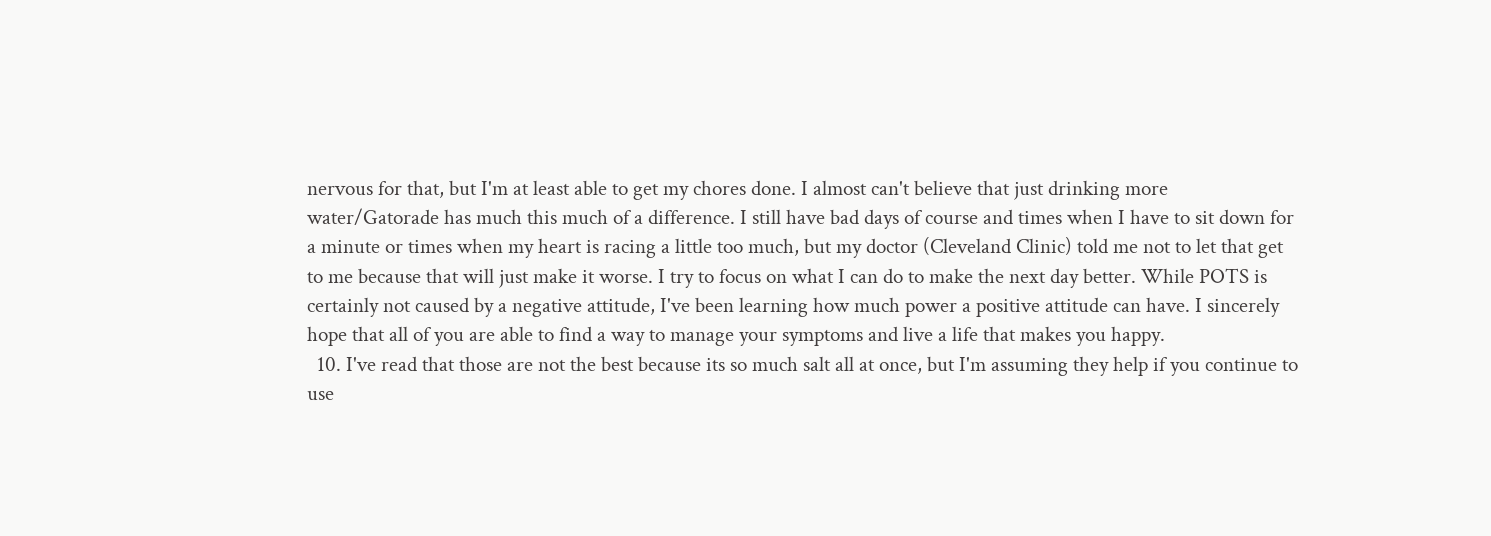nervous for that, but I'm at least able to get my chores done. I almost can't believe that just drinking more water/Gatorade has much this much of a difference. I still have bad days of course and times when I have to sit down for a minute or times when my heart is racing a little too much, but my doctor (Cleveland Clinic) told me not to let that get to me because that will just make it worse. I try to focus on what I can do to make the next day better. While POTS is certainly not caused by a negative attitude, I've been learning how much power a positive attitude can have. I sincerely hope that all of you are able to find a way to manage your symptoms and live a life that makes you happy.
  10. I've read that those are not the best because its so much salt all at once, but I'm assuming they help if you continue to use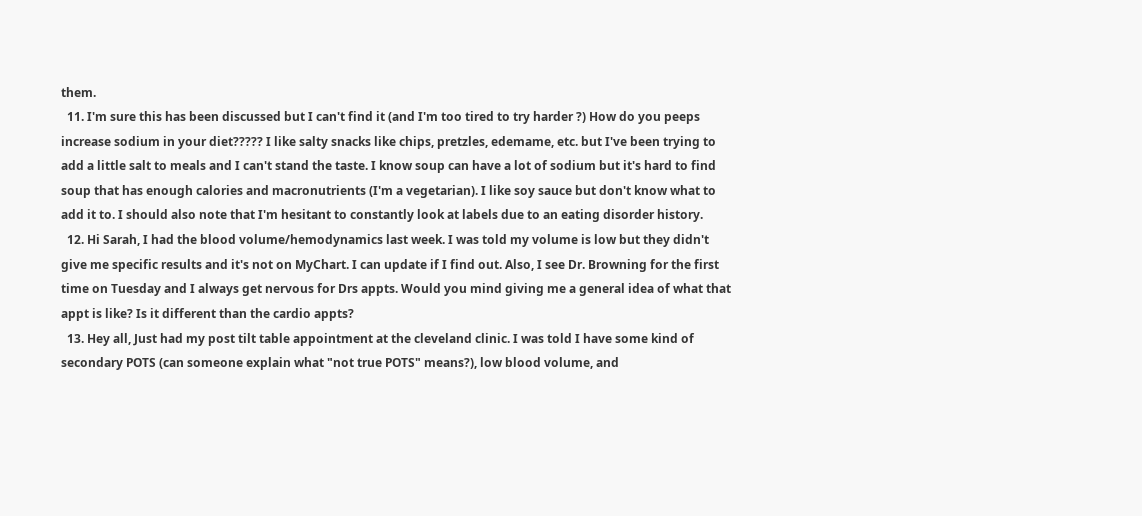them.
  11. I'm sure this has been discussed but I can't find it (and I'm too tired to try harder ?) How do you peeps increase sodium in your diet????? I like salty snacks like chips, pretzles, edemame, etc. but I've been trying to add a little salt to meals and I can't stand the taste. I know soup can have a lot of sodium but it's hard to find soup that has enough calories and macronutrients (I'm a vegetarian). I like soy sauce but don't know what to add it to. I should also note that I'm hesitant to constantly look at labels due to an eating disorder history.
  12. Hi Sarah, I had the blood volume/hemodynamics last week. I was told my volume is low but they didn't give me specific results and it's not on MyChart. I can update if I find out. Also, I see Dr. Browning for the first time on Tuesday and I always get nervous for Drs appts. Would you mind giving me a general idea of what that appt is like? Is it different than the cardio appts?
  13. Hey all, Just had my post tilt table appointment at the cleveland clinic. I was told I have some kind of secondary POTS (can someone explain what "not true POTS" means?), low blood volume, and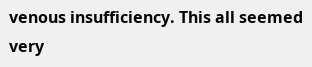venous insufficiency. This all seemed very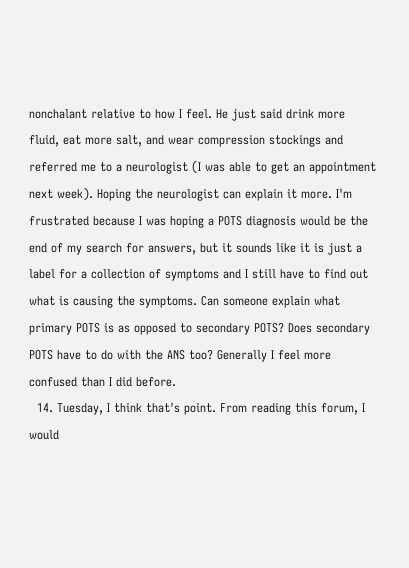nonchalant relative to how I feel. He just said drink more fluid, eat more salt, and wear compression stockings and referred me to a neurologist (I was able to get an appointment next week). Hoping the neurologist can explain it more. I'm frustrated because I was hoping a POTS diagnosis would be the end of my search for answers, but it sounds like it is just a label for a collection of symptoms and I still have to find out what is causing the symptoms. Can someone explain what primary POTS is as opposed to secondary POTS? Does secondary POTS have to do with the ANS too? Generally I feel more confused than I did before.
  14. Tuesday, I think that's point. From reading this forum, I would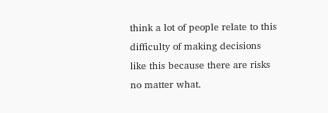think a lot of people relate to this difficulty of making decisions like this because there are risks no matter what.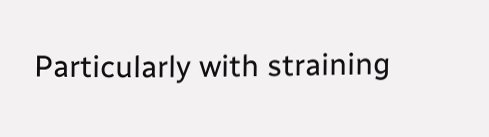Particularly with straining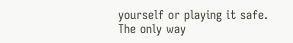yourself or playing it safe. The only way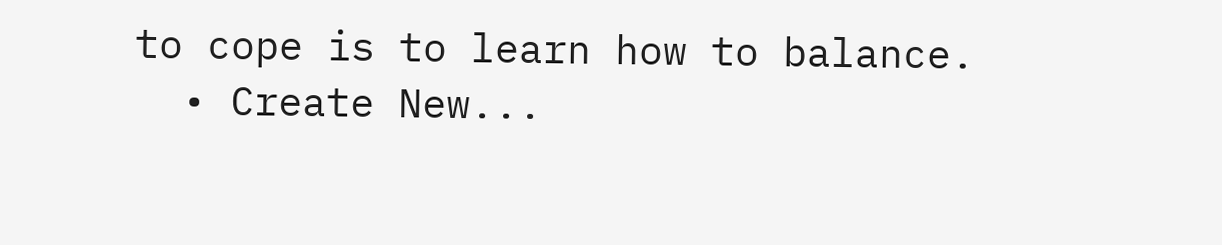to cope is to learn how to balance.
  • Create New...